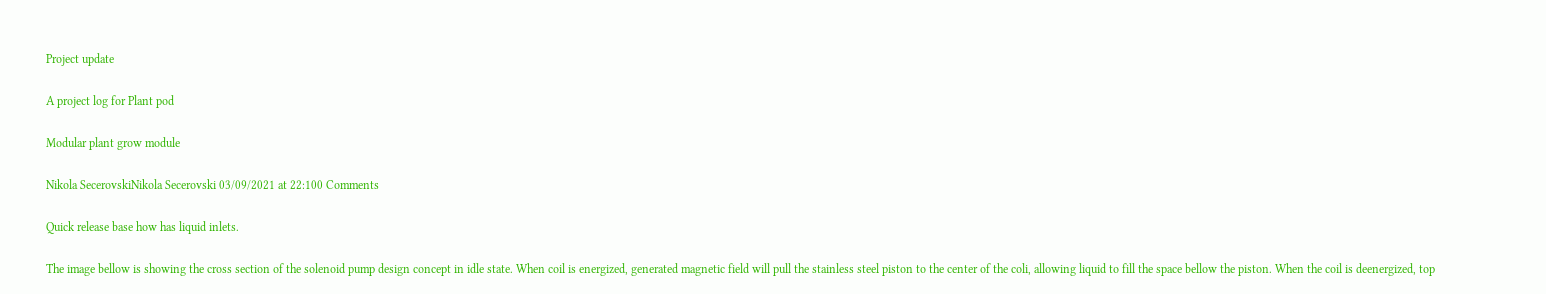Project update

A project log for Plant pod

Modular plant grow module

Nikola SecerovskiNikola Secerovski 03/09/2021 at 22:100 Comments

Quick release base how has liquid inlets.

The image bellow is showing the cross section of the solenoid pump design concept in idle state. When coil is energized, generated magnetic field will pull the stainless steel piston to the center of the coli, allowing liquid to fill the space bellow the piston. When the coil is deenergized, top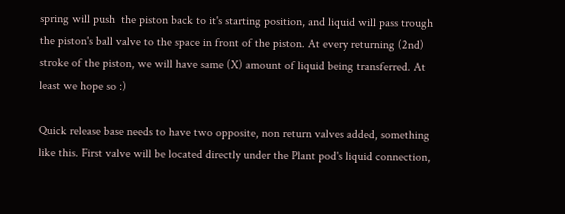spring will push  the piston back to it's starting position, and liquid will pass trough the piston's ball valve to the space in front of the piston. At every returning (2nd) stroke of the piston, we will have same (X) amount of liquid being transferred. At least we hope so :)

Quick release base needs to have two opposite, non return valves added, something like this. First valve will be located directly under the Plant pod's liquid connection,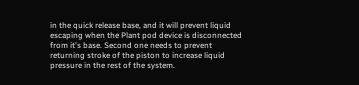in the quick release base, and it will prevent liquid escaping when the Plant pod device is disconnected from it's base. Second one needs to prevent returning stroke of the piston to increase liquid pressure in the rest of the system.